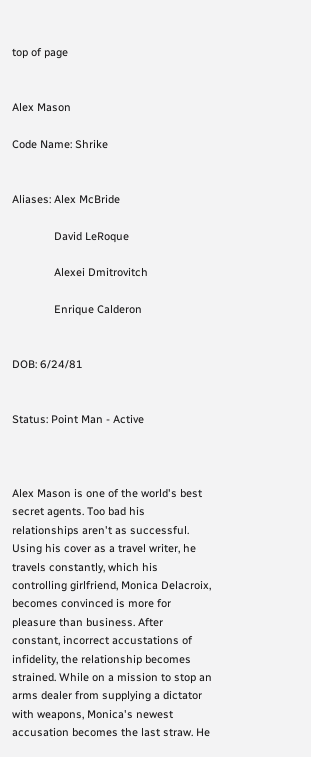top of page


Alex Mason

Code Name: Shrike


Aliases: Alex McBride

              David LeRoque

              Alexei Dmitrovitch

              Enrique Calderon


DOB: 6/24/81


Status: Point Man - Active



Alex Mason is one of the world's best secret agents. Too bad his relationships aren't as successful. Using his cover as a travel writer, he travels constantly, which his controlling girlfriend, Monica Delacroix, becomes convinced is more for pleasure than business. After constant, incorrect accustations of infidelity, the relationship becomes strained. While on a mission to stop an arms dealer from supplying a dictator with weapons, Monica's newest accusation becomes the last straw. He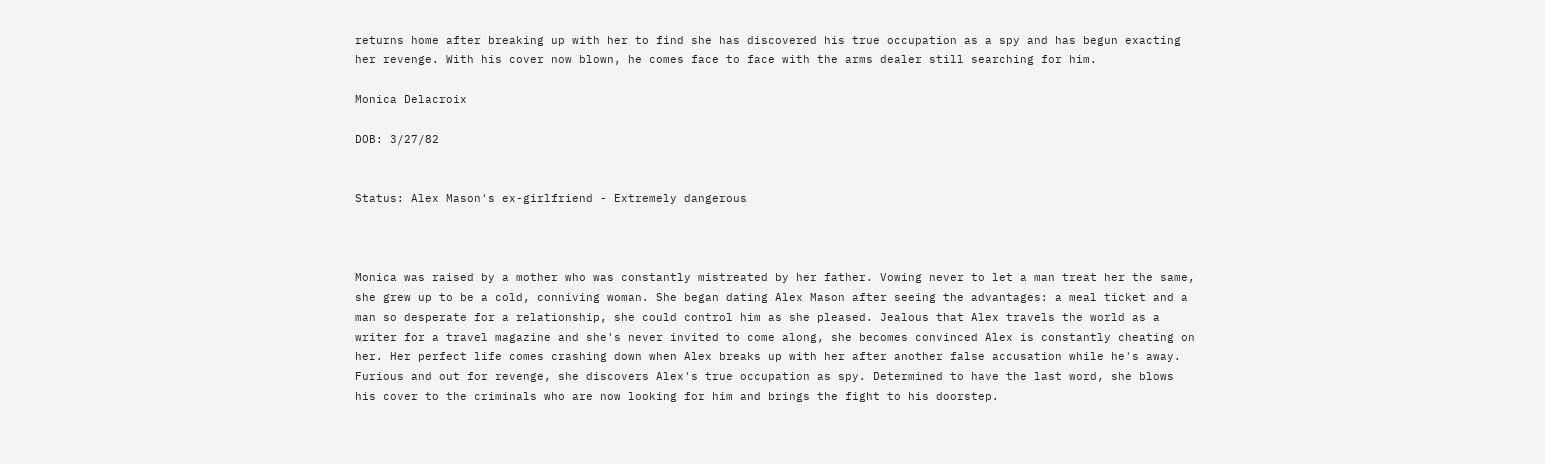returns home after breaking up with her to find she has discovered his true occupation as a spy and has begun exacting her revenge. With his cover now blown, he comes face to face with the arms dealer still searching for him.

Monica Delacroix

DOB: 3/27/82


Status: Alex Mason's ex-girlfriend - Extremely dangerous



Monica was raised by a mother who was constantly mistreated by her father. Vowing never to let a man treat her the same, she grew up to be a cold, conniving woman. She began dating Alex Mason after seeing the advantages: a meal ticket and a man so desperate for a relationship, she could control him as she pleased. Jealous that Alex travels the world as a writer for a travel magazine and she's never invited to come along, she becomes convinced Alex is constantly cheating on her. Her perfect life comes crashing down when Alex breaks up with her after another false accusation while he's away. Furious and out for revenge, she discovers Alex's true occupation as spy. Determined to have the last word, she blows his cover to the criminals who are now looking for him and brings the fight to his doorstep.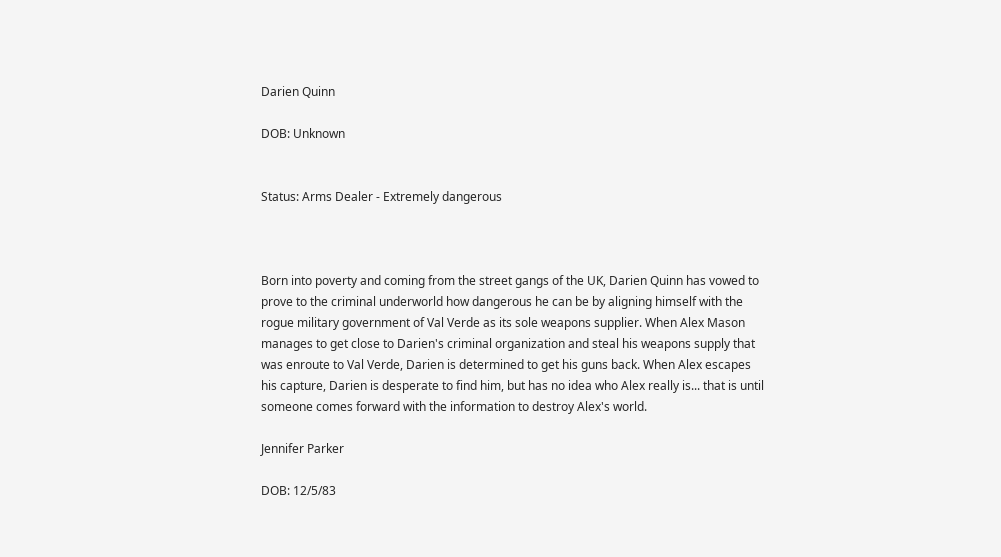Darien Quinn

DOB: Unknown


Status: Arms Dealer - Extremely dangerous



Born into poverty and coming from the street gangs of the UK, Darien Quinn has vowed to prove to the criminal underworld how dangerous he can be by aligning himself with the rogue military government of Val Verde as its sole weapons supplier. When Alex Mason manages to get close to Darien's criminal organization and steal his weapons supply that was enroute to Val Verde, Darien is determined to get his guns back. When Alex escapes his capture, Darien is desperate to find him, but has no idea who Alex really is... that is until someone comes forward with the information to destroy Alex's world.

Jennifer Parker

DOB: 12/5/83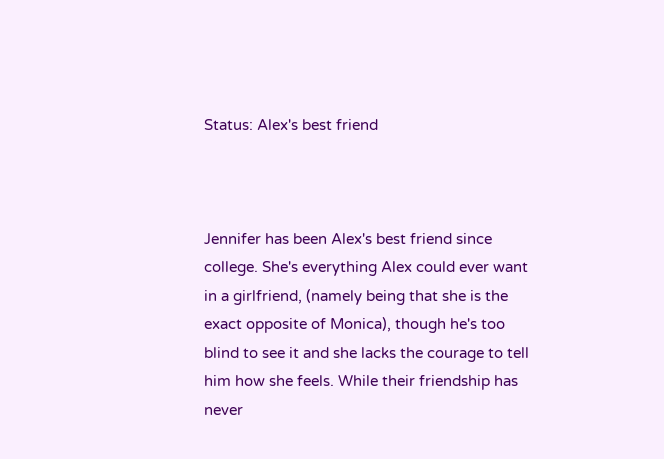Status: Alex's best friend



Jennifer has been Alex's best friend since college. She's everything Alex could ever want in a girlfriend, (namely being that she is the exact opposite of Monica), though he's too blind to see it and she lacks the courage to tell him how she feels. While their friendship has never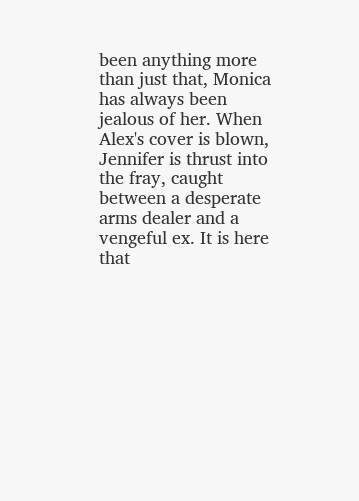been anything more than just that, Monica has always been jealous of her. When Alex's cover is blown, Jennifer is thrust into the fray, caught between a desperate arms dealer and a vengeful ex. It is here that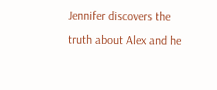Jennifer discovers the truth about Alex and he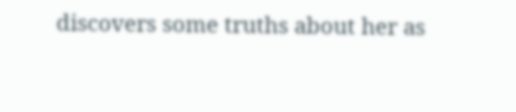discovers some truths about her as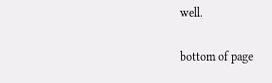well.

bottom of page